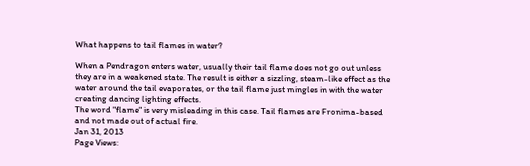What happens to tail flames in water?

When a Pendragon enters water, usually their tail flame does not go out unless they are in a weakened state. The result is either a sizzling, steam-like effect as the water around the tail evaporates, or the tail flame just mingles in with the water creating dancing lighting effects.
The word "flame" is very misleading in this case. Tail flames are Fronima-based and not made out of actual fire.
Jan 31, 2013
Page Views: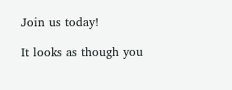Join us today!

It looks as though you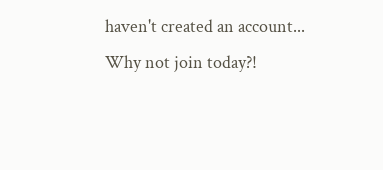haven't created an account...
Why not join today?!